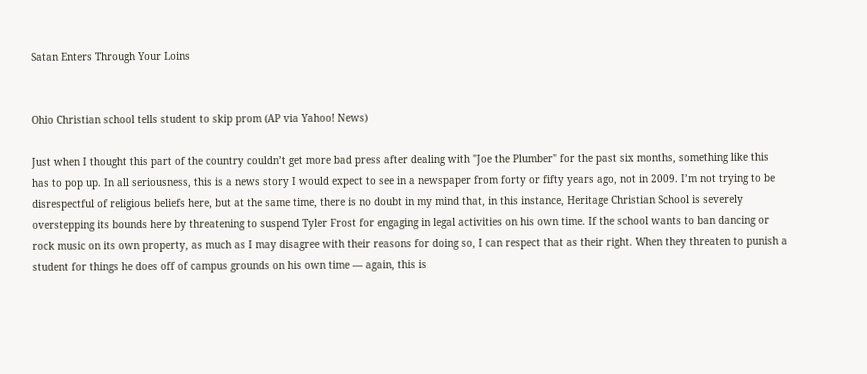Satan Enters Through Your Loins


Ohio Christian school tells student to skip prom (AP via Yahoo! News)

Just when I thought this part of the country couldn’t get more bad press after dealing with "Joe the Plumber" for the past six months, something like this has to pop up. In all seriousness, this is a news story I would expect to see in a newspaper from forty or fifty years ago, not in 2009. I’m not trying to be disrespectful of religious beliefs here, but at the same time, there is no doubt in my mind that, in this instance, Heritage Christian School is severely overstepping its bounds here by threatening to suspend Tyler Frost for engaging in legal activities on his own time. If the school wants to ban dancing or rock music on its own property, as much as I may disagree with their reasons for doing so, I can respect that as their right. When they threaten to punish a student for things he does off of campus grounds on his own time — again, this is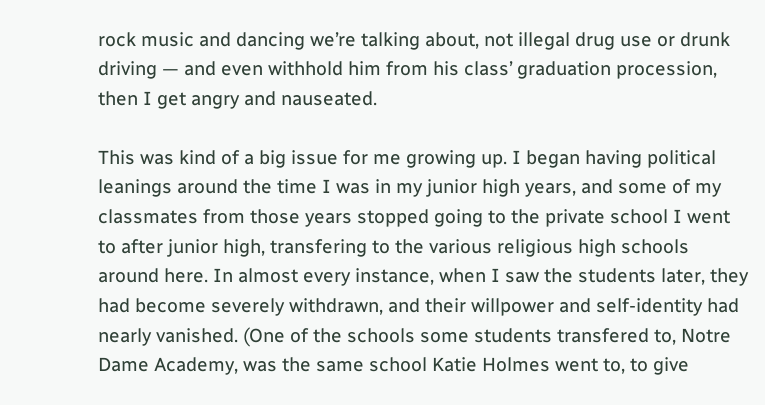rock music and dancing we’re talking about, not illegal drug use or drunk driving — and even withhold him from his class’ graduation procession, then I get angry and nauseated.

This was kind of a big issue for me growing up. I began having political leanings around the time I was in my junior high years, and some of my classmates from those years stopped going to the private school I went to after junior high, transfering to the various religious high schools around here. In almost every instance, when I saw the students later, they had become severely withdrawn, and their willpower and self-identity had nearly vanished. (One of the schools some students transfered to, Notre Dame Academy, was the same school Katie Holmes went to, to give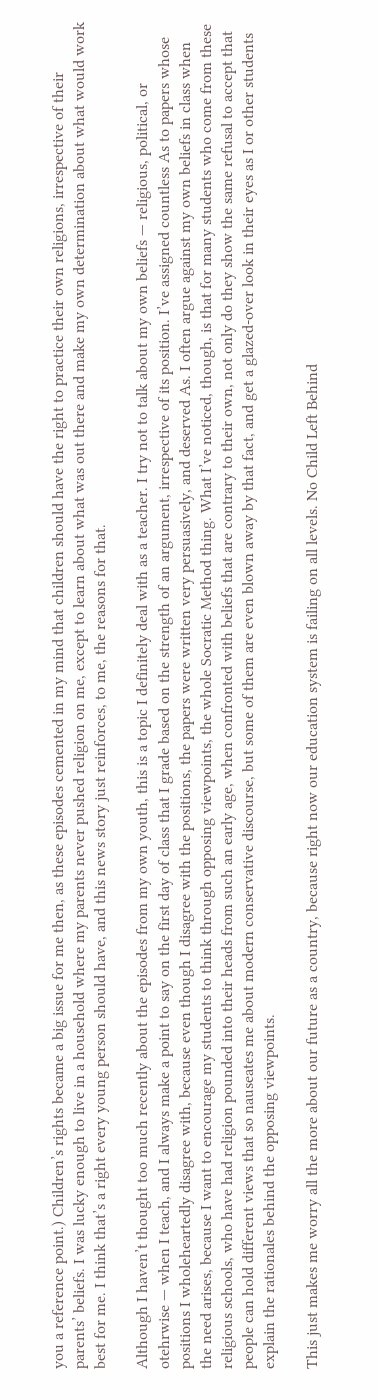you a reference point.) Children’s rights became a big issue for me then, as these episodes cemented in my mind that children should have the right to practice their own religions, irrespective of their parents’ beliefs. I was lucky enough to live in a household where my parents never pushed religion on me, except to learn about what was out there and make my own determination about what would work best for me. I think that’s a right every young person should have, and this news story just reinforces, to me, the reasons for that.

Although I haven’t thought too much recently about the episodes from my own youth, this is a topic I definitely deal with as a teacher. I try not to talk about my own beliefs — religious, political, or otehrwise — when I teach, and I always make a point to say on the first day of class that I grade based on the strength of an argument, irrespective of its position. I’ve assigned countless As to papers whose positions I wholeheartedly disagree with, because even though I disagree with the positions, the papers were written very persuasively, and deserved As. I often argue against my own beliefs in class when the need arises, because I want to encourage my students to think through opposing viewpoints, the whole Socratic Method thing. What I’ve noticed, though, is that for many students who come from these religious schools, who have had religion pounded into their heads from such an early age, when confronted with beliefs that are contrary to their own, not only do they show the same refusal to accept that people can hold different views that so nauseates me about modern conservative discourse, but some of them are even blown away by that fact, and get a glazed-over look in their eyes as I or other students explain the rationales behind the opposing viewpoints.

This just makes me worry all the more about our future as a country, because right now our education system is failing on all levels. No Child Left Behind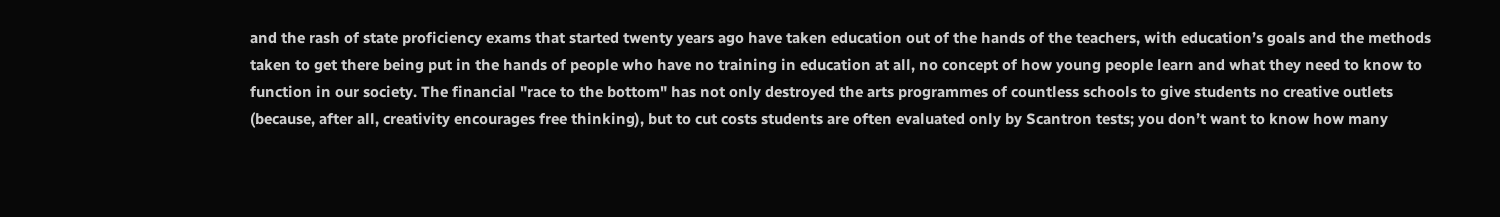and the rash of state proficiency exams that started twenty years ago have taken education out of the hands of the teachers, with education’s goals and the methods taken to get there being put in the hands of people who have no training in education at all, no concept of how young people learn and what they need to know to function in our society. The financial "race to the bottom" has not only destroyed the arts programmes of countless schools to give students no creative outlets (because, after all, creativity encourages free thinking), but to cut costs students are often evaluated only by Scantron tests; you don’t want to know how many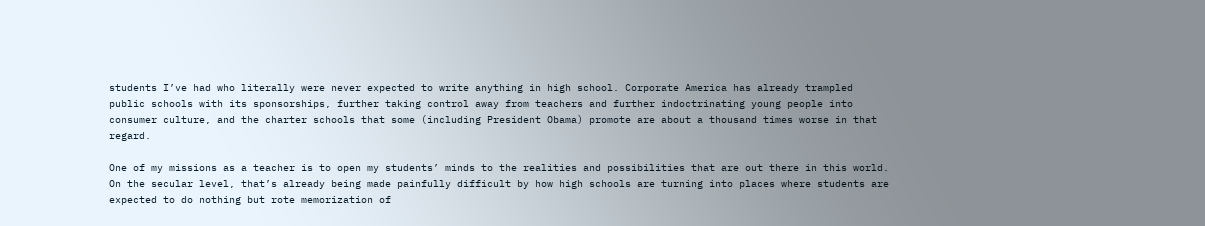students I’ve had who literally were never expected to write anything in high school. Corporate America has already trampled public schools with its sponsorships, further taking control away from teachers and further indoctrinating young people into consumer culture, and the charter schools that some (including President Obama) promote are about a thousand times worse in that regard.

One of my missions as a teacher is to open my students’ minds to the realities and possibilities that are out there in this world. On the secular level, that’s already being made painfully difficult by how high schools are turning into places where students are expected to do nothing but rote memorization of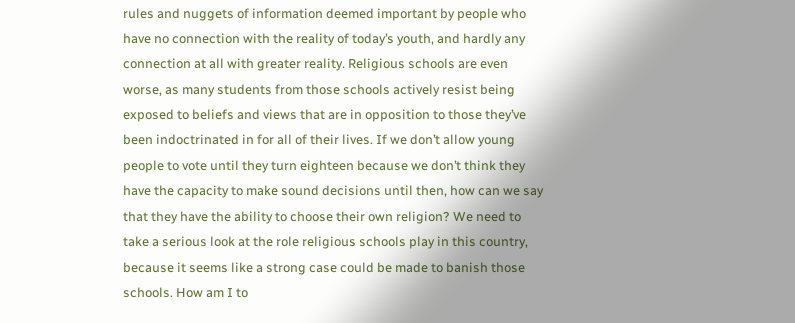rules and nuggets of information deemed important by people who have no connection with the reality of today’s youth, and hardly any connection at all with greater reality. Religious schools are even worse, as many students from those schools actively resist being exposed to beliefs and views that are in opposition to those they’ve been indoctrinated in for all of their lives. If we don’t allow young people to vote until they turn eighteen because we don’t think they have the capacity to make sound decisions until then, how can we say that they have the ability to choose their own religion? We need to take a serious look at the role religious schools play in this country, because it seems like a strong case could be made to banish those schools. How am I to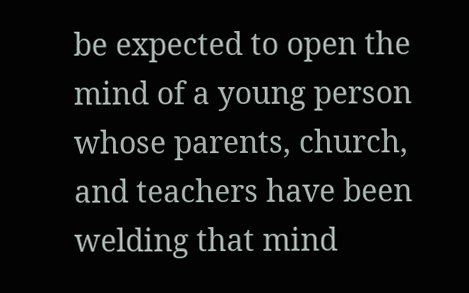be expected to open the mind of a young person whose parents, church, and teachers have been welding that mind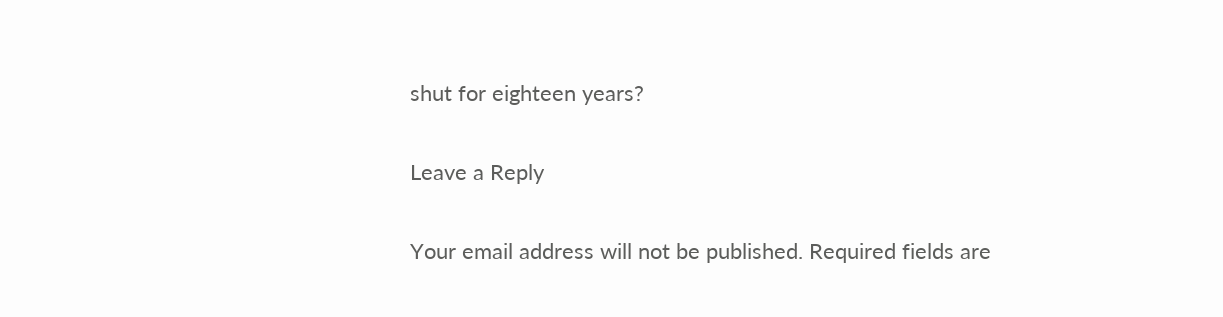shut for eighteen years?

Leave a Reply

Your email address will not be published. Required fields are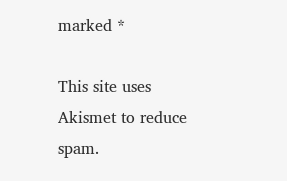marked *

This site uses Akismet to reduce spam.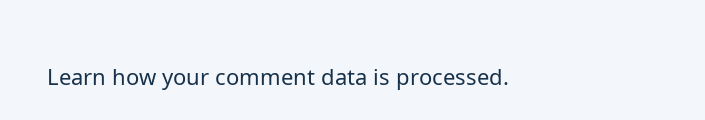Learn how your comment data is processed.